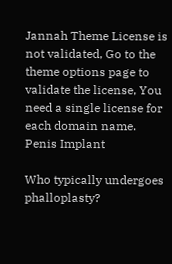Jannah Theme License is not validated, Go to the theme options page to validate the license, You need a single license for each domain name.
Penis Implant

Who typically undergoes phalloplasty?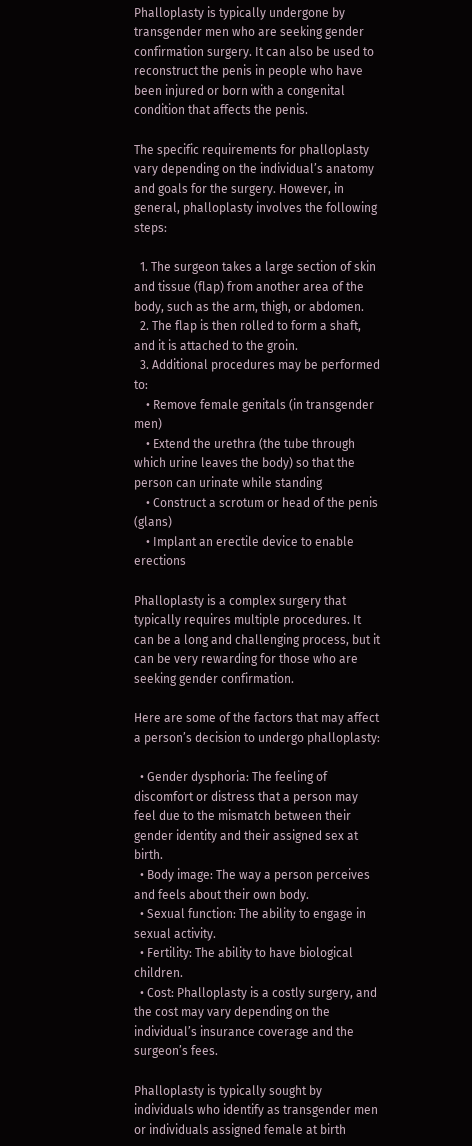Phalloplasty is typically undergone by transgender men who are seeking gender confirmation surgery. It can also be used to reconstruct the penis in people who have been injured or born with a congenital condition that affects the penis.

The specific requirements for phalloplasty vary depending on the individual’s anatomy and goals for the surgery. However, in general, phalloplasty involves the following steps:

  1. The surgeon takes a large section of skin and tissue (flap) from another area of the body, such as the arm, thigh, or abdomen.
  2. The flap is then rolled to form a shaft, and it is attached to the groin.
  3. Additional procedures may be performed to:
    • Remove female genitals (in transgender men)
    • Extend the urethra (the tube through which urine leaves the body) so that the person can urinate while standing
    • Construct a scrotum or head of the penis (glans)
    • Implant an erectile device to enable erections

Phalloplasty is a complex surgery that typically requires multiple procedures. It can be a long and challenging process, but it can be very rewarding for those who are seeking gender confirmation.

Here are some of the factors that may affect a person’s decision to undergo phalloplasty:

  • Gender dysphoria: The feeling of discomfort or distress that a person may feel due to the mismatch between their gender identity and their assigned sex at birth.
  • Body image: The way a person perceives and feels about their own body.
  • Sexual function: The ability to engage in sexual activity.
  • Fertility: The ability to have biological children.
  • Cost: Phalloplasty is a costly surgery, and the cost may vary depending on the individual’s insurance coverage and the surgeon’s fees.

Phalloplasty is typically sought by individuals who identify as transgender men or individuals assigned female at birth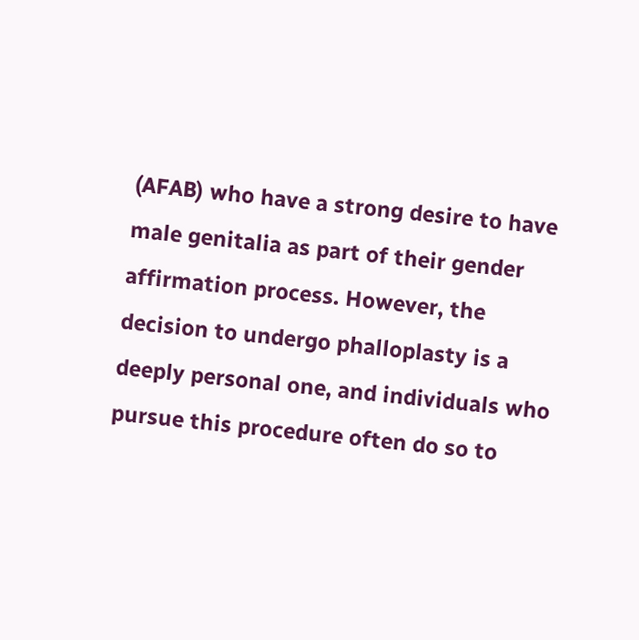(AFAB) who have a strong desire to have male genitalia as part of their gender affirmation process. However, the decision to undergo phalloplasty is a deeply personal one, and individuals who pursue this procedure often do so to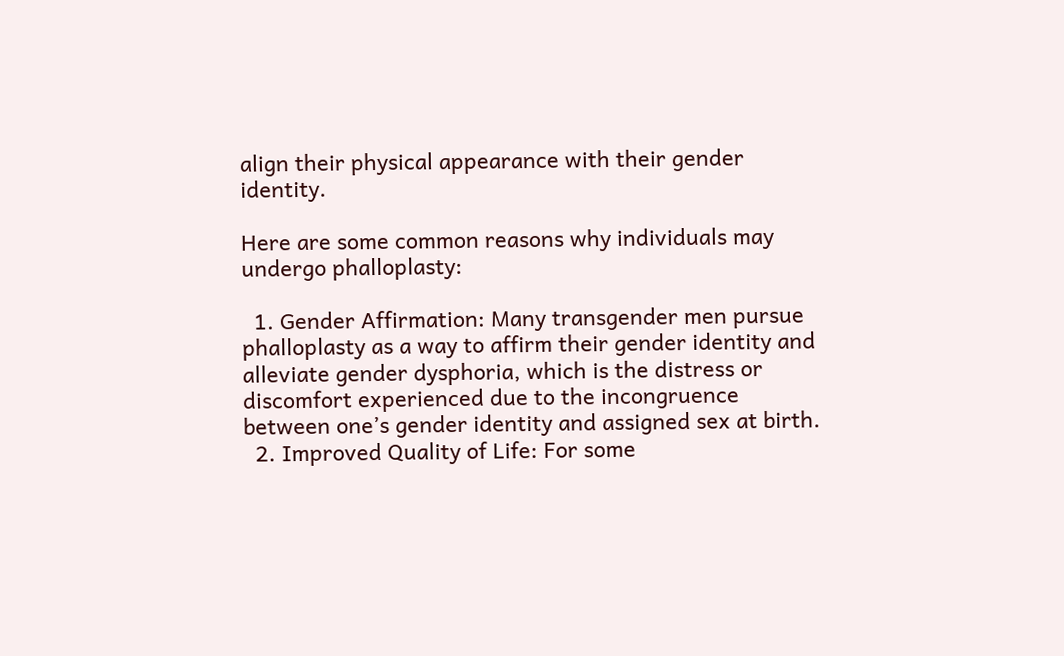align their physical appearance with their gender identity.

Here are some common reasons why individuals may undergo phalloplasty:

  1. Gender Affirmation: Many transgender men pursue phalloplasty as a way to affirm their gender identity and alleviate gender dysphoria, which is the distress or discomfort experienced due to the incongruence between one’s gender identity and assigned sex at birth.
  2. Improved Quality of Life: For some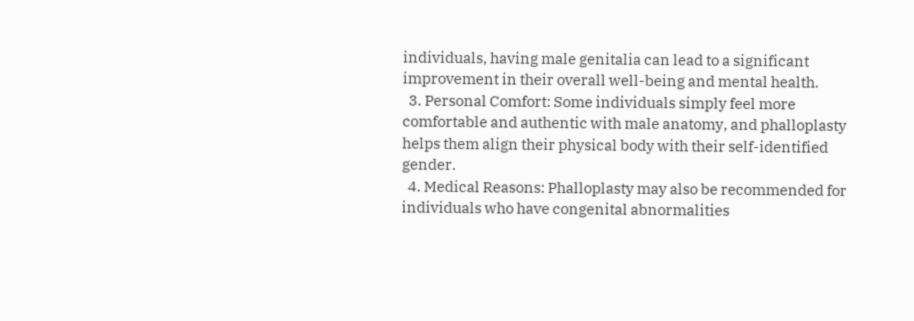individuals, having male genitalia can lead to a significant improvement in their overall well-being and mental health.
  3. Personal Comfort: Some individuals simply feel more comfortable and authentic with male anatomy, and phalloplasty helps them align their physical body with their self-identified gender.
  4. Medical Reasons: Phalloplasty may also be recommended for individuals who have congenital abnormalities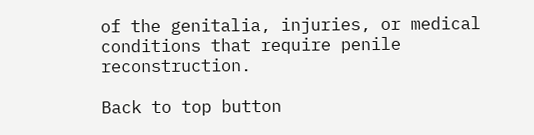of the genitalia, injuries, or medical conditions that require penile reconstruction.

Back to top button